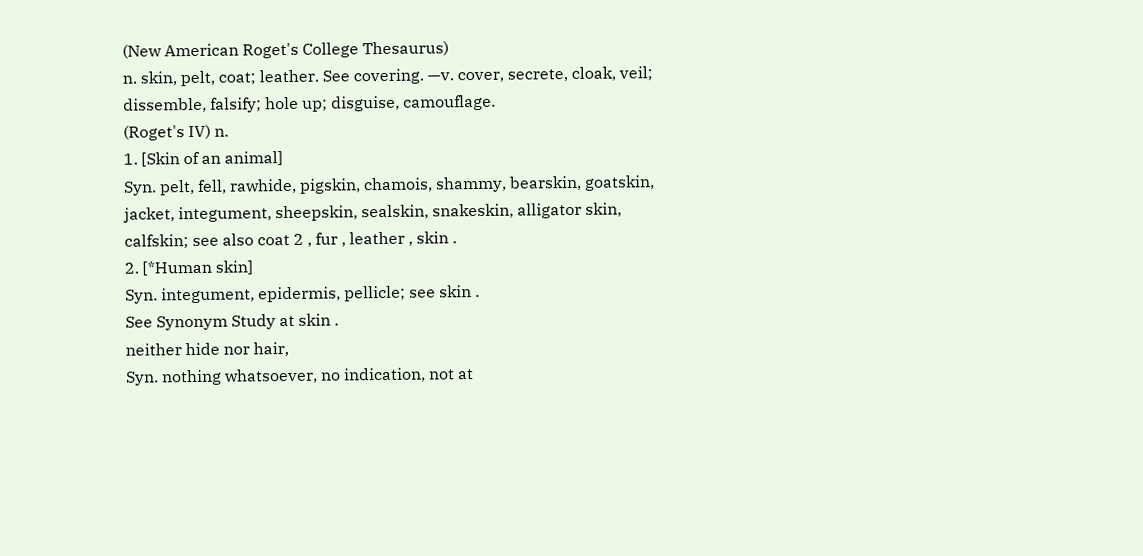(New American Roget's College Thesaurus)
n. skin, pelt, coat; leather. See covering. —v. cover, secrete, cloak, veil; dissemble, falsify; hole up; disguise, camouflage.
(Roget's IV) n.
1. [Skin of an animal]
Syn. pelt, fell, rawhide, pigskin, chamois, shammy, bearskin, goatskin, jacket, integument, sheepskin, sealskin, snakeskin, alligator skin, calfskin; see also coat 2 , fur , leather , skin .
2. [*Human skin]
Syn. integument, epidermis, pellicle; see skin .
See Synonym Study at skin .
neither hide nor hair,
Syn. nothing whatsoever, no indication, not at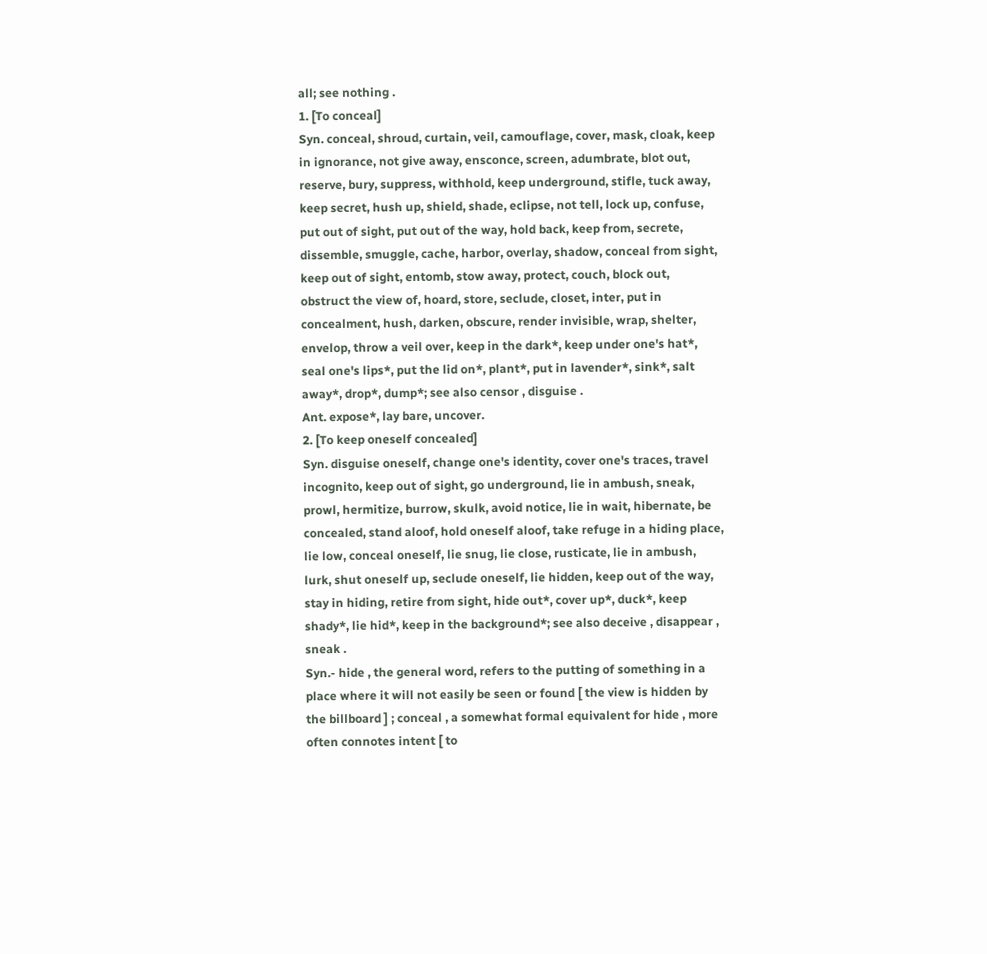all; see nothing .
1. [To conceal]
Syn. conceal, shroud, curtain, veil, camouflage, cover, mask, cloak, keep in ignorance, not give away, ensconce, screen, adumbrate, blot out, reserve, bury, suppress, withhold, keep underground, stifle, tuck away, keep secret, hush up, shield, shade, eclipse, not tell, lock up, confuse, put out of sight, put out of the way, hold back, keep from, secrete, dissemble, smuggle, cache, harbor, overlay, shadow, conceal from sight, keep out of sight, entomb, stow away, protect, couch, block out, obstruct the view of, hoard, store, seclude, closet, inter, put in concealment, hush, darken, obscure, render invisible, wrap, shelter, envelop, throw a veil over, keep in the dark*, keep under one's hat*, seal one's lips*, put the lid on*, plant*, put in lavender*, sink*, salt away*, drop*, dump*; see also censor , disguise .
Ant. expose*, lay bare, uncover.
2. [To keep oneself concealed]
Syn. disguise oneself, change one's identity, cover one's traces, travel incognito, keep out of sight, go underground, lie in ambush, sneak, prowl, hermitize, burrow, skulk, avoid notice, lie in wait, hibernate, be concealed, stand aloof, hold oneself aloof, take refuge in a hiding place, lie low, conceal oneself, lie snug, lie close, rusticate, lie in ambush, lurk, shut oneself up, seclude oneself, lie hidden, keep out of the way, stay in hiding, retire from sight, hide out*, cover up*, duck*, keep shady*, lie hid*, keep in the background*; see also deceive , disappear , sneak .
Syn.- hide , the general word, refers to the putting of something in a place where it will not easily be seen or found [ the view is hidden by the billboard ] ; conceal , a somewhat formal equivalent for hide , more often connotes intent [ to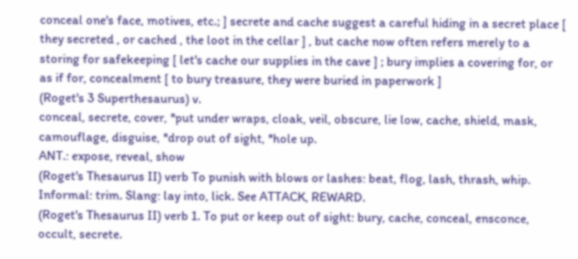conceal one's face, motives, etc.; ] secrete and cache suggest a careful hiding in a secret place [ they secreted , or cached , the loot in the cellar ] , but cache now often refers merely to a storing for safekeeping [ let's cache our supplies in the cave ] ; bury implies a covering for, or as if for, concealment [ to bury treasure, they were buried in paperwork ]
(Roget's 3 Superthesaurus) v.
conceal, secrete, cover, *put under wraps, cloak, veil, obscure, lie low, cache, shield, mask, camouflage, disguise, *drop out of sight, *hole up.
ANT.: expose, reveal, show
(Roget's Thesaurus II) verb To punish with blows or lashes: beat, flog, lash, thrash, whip. Informal: trim. Slang: lay into, lick. See ATTACK, REWARD.
(Roget's Thesaurus II) verb 1. To put or keep out of sight: bury, cache, conceal, ensconce, occult, secrete.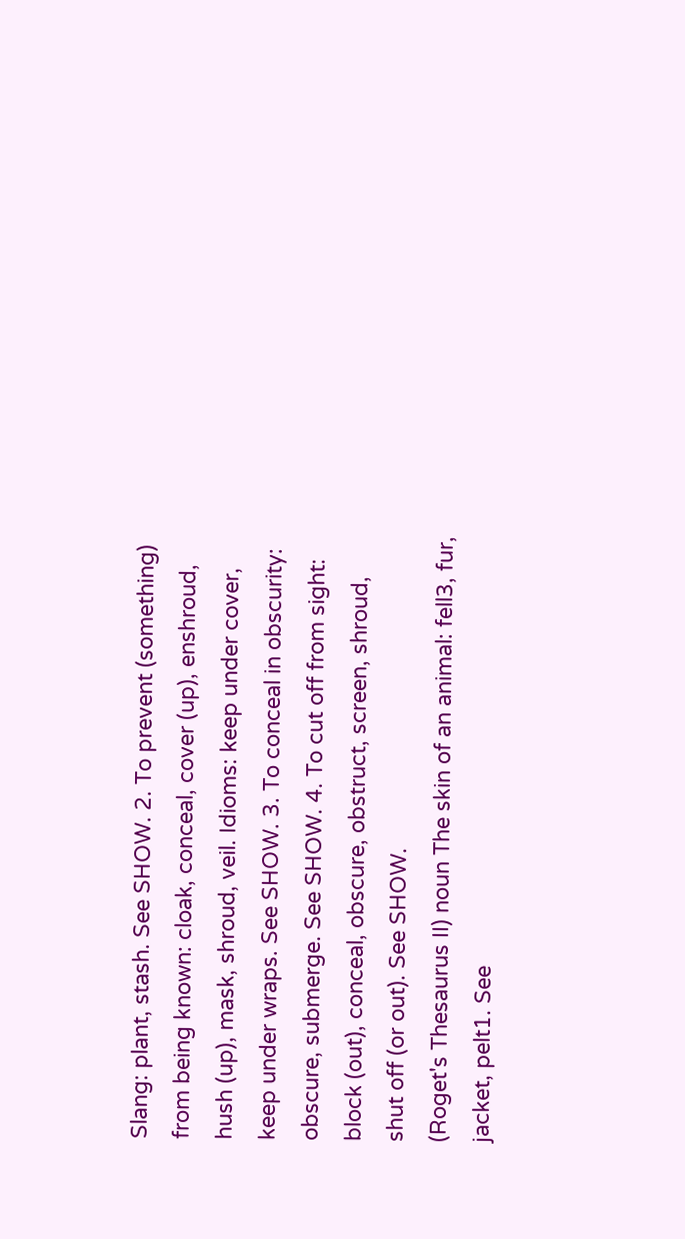Slang: plant, stash. See SHOW. 2. To prevent (something) from being known: cloak, conceal, cover (up), enshroud, hush (up), mask, shroud, veil. Idioms: keep under cover, keep under wraps. See SHOW. 3. To conceal in obscurity: obscure, submerge. See SHOW. 4. To cut off from sight: block (out), conceal, obscure, obstruct, screen, shroud, shut off (or out). See SHOW.
(Roget's Thesaurus II) noun The skin of an animal: fell3, fur, jacket, pelt1. See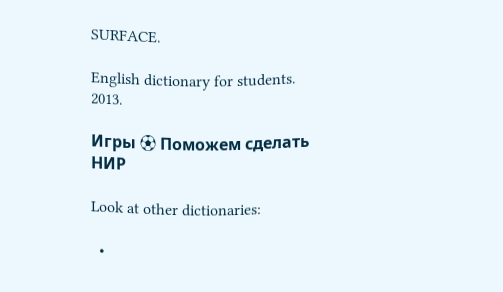SURFACE.

English dictionary for students. 2013.

Игры ⚽ Поможем сделать НИР

Look at other dictionaries:

  •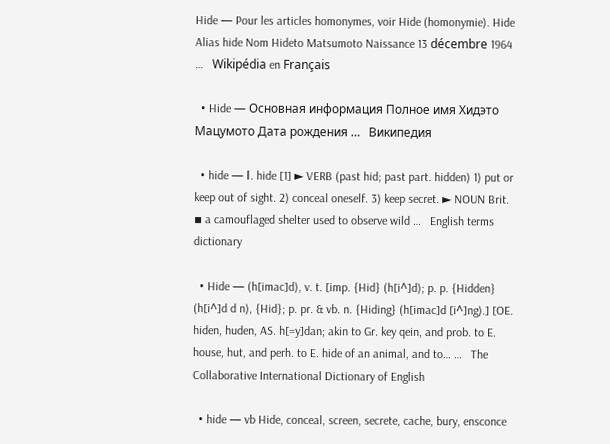Hide — Pour les articles homonymes, voir Hide (homonymie). Hide Alias hide Nom Hideto Matsumoto Naissance 13 décembre 1964 …   Wikipédia en Français

  • Hide — Основная информация Полное имя Хидэто Мацумото Дата рождения …   Википедия

  • hide — Ⅰ. hide [1] ► VERB (past hid; past part. hidden) 1) put or keep out of sight. 2) conceal oneself. 3) keep secret. ► NOUN Brit. ▪ a camouflaged shelter used to observe wild …   English terms dictionary

  • Hide — (h[imac]d), v. t. [imp. {Hid} (h[i^]d); p. p. {Hidden} (h[i^]d d n), {Hid}; p. pr. & vb. n. {Hiding} (h[imac]d [i^]ng).] [OE. hiden, huden, AS. h[=y]dan; akin to Gr. key qein, and prob. to E. house, hut, and perh. to E. hide of an animal, and to… …   The Collaborative International Dictionary of English

  • hide — vb Hide, conceal, screen, secrete, cache, bury, ensconce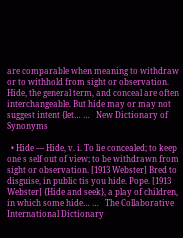are comparable when meaning to withdraw or to withhold from sight or observation. Hide, the general term, and conceal are often interchangeable. But hide may or may not suggest intent {let… …   New Dictionary of Synonyms

  • Hide — Hide, v. i. To lie concealed; to keep one s self out of view; to be withdrawn from sight or observation. [1913 Webster] Bred to disguise, in public tis you hide. Pope. [1913 Webster] {Hide and seek}, a play of children, in which some hide… …   The Collaborative International Dictionary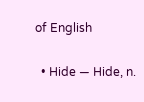of English

  • Hide — Hide, n.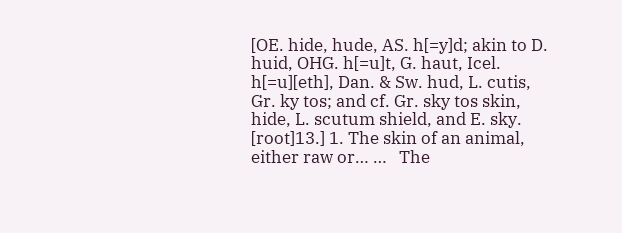[OE. hide, hude, AS. h[=y]d; akin to D. huid, OHG. h[=u]t, G. haut, Icel. h[=u][eth], Dan. & Sw. hud, L. cutis, Gr. ky tos; and cf. Gr. sky tos skin, hide, L. scutum shield, and E. sky. [root]13.] 1. The skin of an animal, either raw or… …   The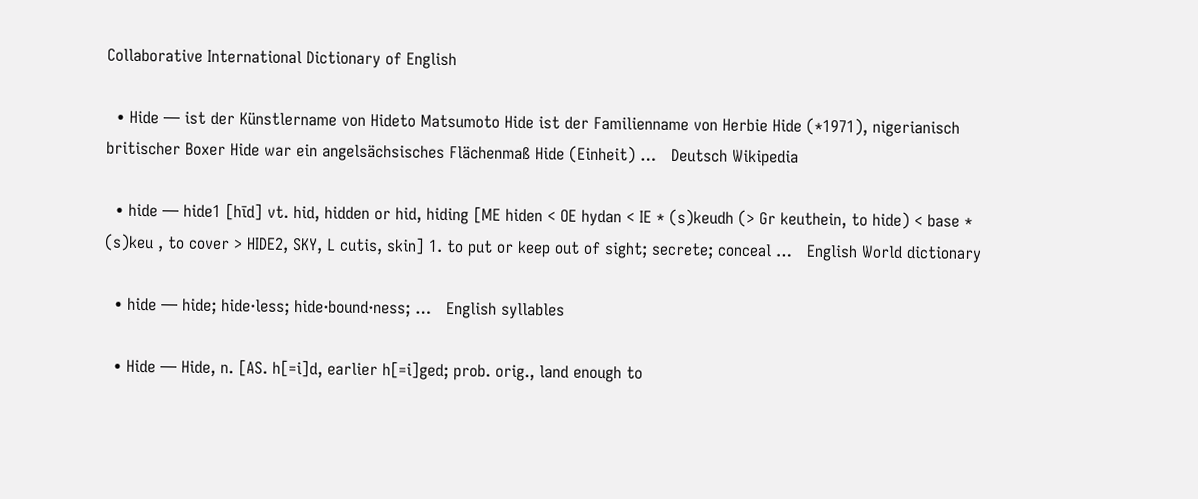Collaborative International Dictionary of English

  • Hide — ist der Künstlername von Hideto Matsumoto Hide ist der Familienname von Herbie Hide (*1971), nigerianisch britischer Boxer Hide war ein angelsächsisches Flächenmaß Hide (Einheit) …   Deutsch Wikipedia

  • hide — hide1 [hīd] vt. hid, hidden or hid, hiding [ME hiden < OE hydan < IE * (s)keudh (> Gr keuthein, to hide) < base * (s)keu , to cover > HIDE2, SKY, L cutis, skin] 1. to put or keep out of sight; secrete; conceal …   English World dictionary

  • hide — hide; hide·less; hide·bound·ness; …   English syllables

  • Hide — Hide, n. [AS. h[=i]d, earlier h[=i]ged; prob. orig., land enough to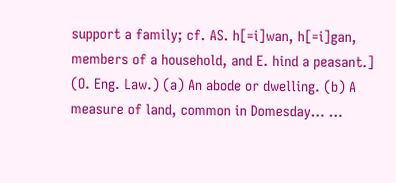support a family; cf. AS. h[=i]wan, h[=i]gan, members of a household, and E. hind a peasant.] (O. Eng. Law.) (a) An abode or dwelling. (b) A measure of land, common in Domesday… …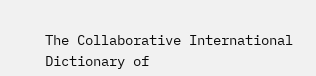The Collaborative International Dictionary of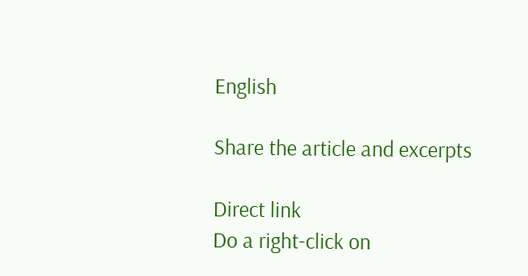English

Share the article and excerpts

Direct link
Do a right-click on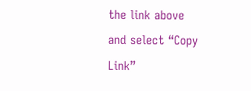the link above
and select “Copy Link”